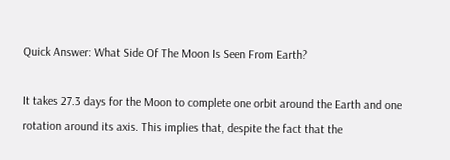Quick Answer: What Side Of The Moon Is Seen From Earth?

It takes 27.3 days for the Moon to complete one orbit around the Earth and one rotation around its axis. This implies that, despite the fact that the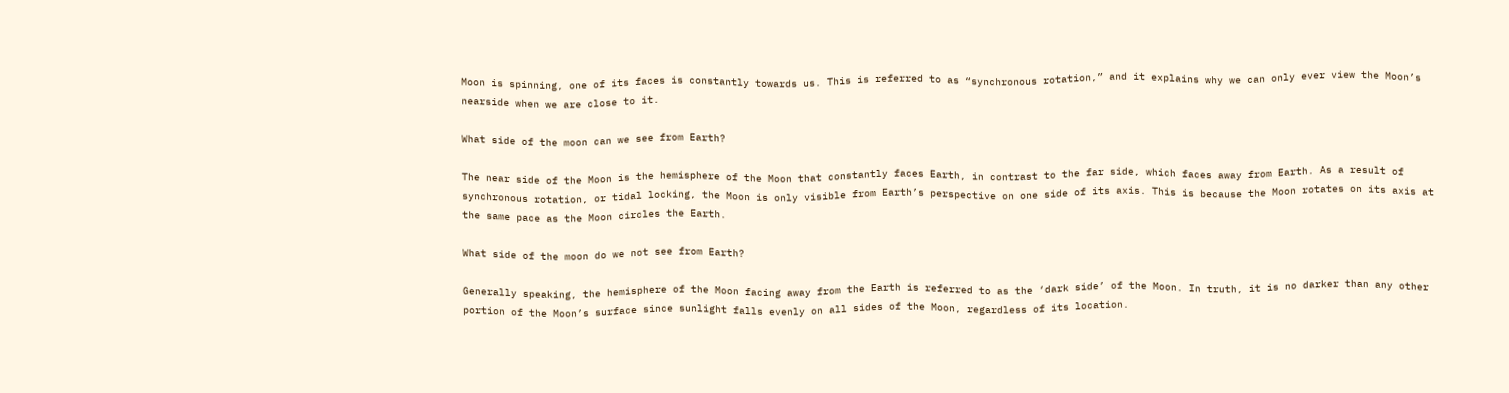Moon is spinning, one of its faces is constantly towards us. This is referred to as “synchronous rotation,” and it explains why we can only ever view the Moon’s nearside when we are close to it.

What side of the moon can we see from Earth?

The near side of the Moon is the hemisphere of the Moon that constantly faces Earth, in contrast to the far side, which faces away from Earth. As a result of synchronous rotation, or tidal locking, the Moon is only visible from Earth’s perspective on one side of its axis. This is because the Moon rotates on its axis at the same pace as the Moon circles the Earth.

What side of the moon do we not see from Earth?

Generally speaking, the hemisphere of the Moon facing away from the Earth is referred to as the ‘dark side’ of the Moon. In truth, it is no darker than any other portion of the Moon’s surface since sunlight falls evenly on all sides of the Moon, regardless of its location.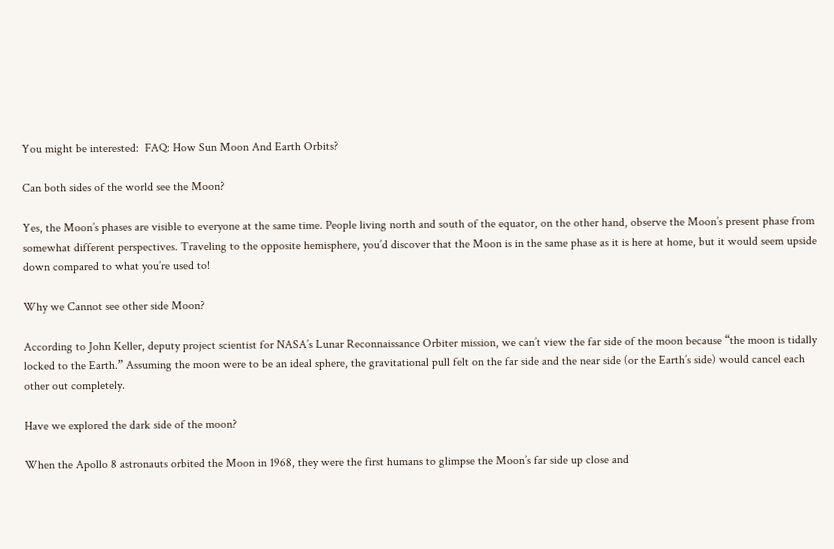You might be interested:  FAQ: How Sun Moon And Earth Orbits?

Can both sides of the world see the Moon?

Yes, the Moon’s phases are visible to everyone at the same time. People living north and south of the equator, on the other hand, observe the Moon’s present phase from somewhat different perspectives. Traveling to the opposite hemisphere, you’d discover that the Moon is in the same phase as it is here at home, but it would seem upside down compared to what you’re used to!

Why we Cannot see other side Moon?

According to John Keller, deputy project scientist for NASA’s Lunar Reconnaissance Orbiter mission, we can’t view the far side of the moon because “the moon is tidally locked to the Earth.” Assuming the moon were to be an ideal sphere, the gravitational pull felt on the far side and the near side (or the Earth’s side) would cancel each other out completely.

Have we explored the dark side of the moon?

When the Apollo 8 astronauts orbited the Moon in 1968, they were the first humans to glimpse the Moon’s far side up close and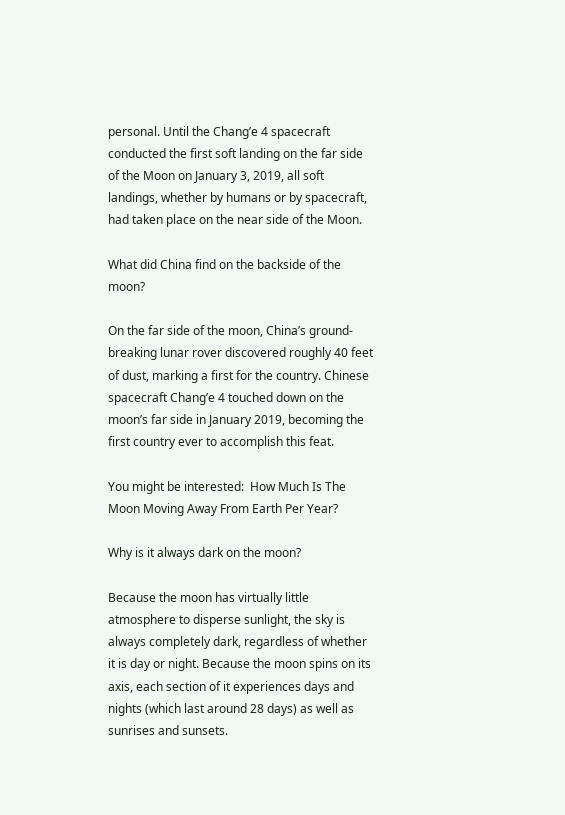personal. Until the Chang’e 4 spacecraft conducted the first soft landing on the far side of the Moon on January 3, 2019, all soft landings, whether by humans or by spacecraft, had taken place on the near side of the Moon.

What did China find on the backside of the moon?

On the far side of the moon, China’s ground-breaking lunar rover discovered roughly 40 feet of dust, marking a first for the country. Chinese spacecraft Chang’e 4 touched down on the moon’s far side in January 2019, becoming the first country ever to accomplish this feat.

You might be interested:  How Much Is The Moon Moving Away From Earth Per Year?

Why is it always dark on the moon?

Because the moon has virtually little atmosphere to disperse sunlight, the sky is always completely dark, regardless of whether it is day or night. Because the moon spins on its axis, each section of it experiences days and nights (which last around 28 days) as well as sunrises and sunsets.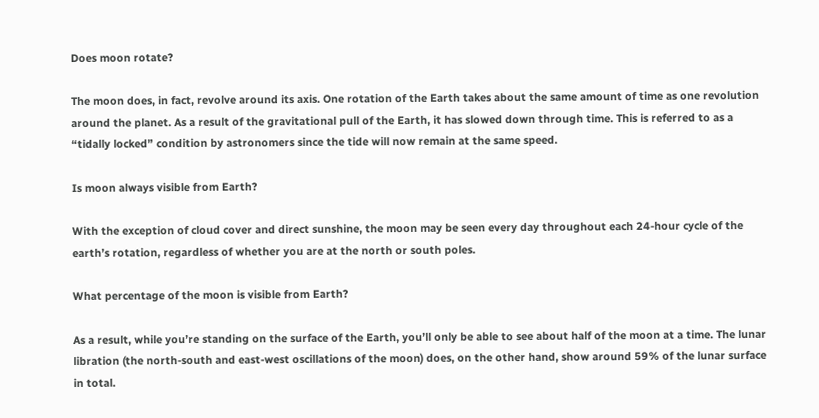Does moon rotate?

The moon does, in fact, revolve around its axis. One rotation of the Earth takes about the same amount of time as one revolution around the planet. As a result of the gravitational pull of the Earth, it has slowed down through time. This is referred to as a “tidally locked” condition by astronomers since the tide will now remain at the same speed.

Is moon always visible from Earth?

With the exception of cloud cover and direct sunshine, the moon may be seen every day throughout each 24-hour cycle of the earth’s rotation, regardless of whether you are at the north or south poles.

What percentage of the moon is visible from Earth?

As a result, while you’re standing on the surface of the Earth, you’ll only be able to see about half of the moon at a time. The lunar libration (the north-south and east-west oscillations of the moon) does, on the other hand, show around 59% of the lunar surface in total.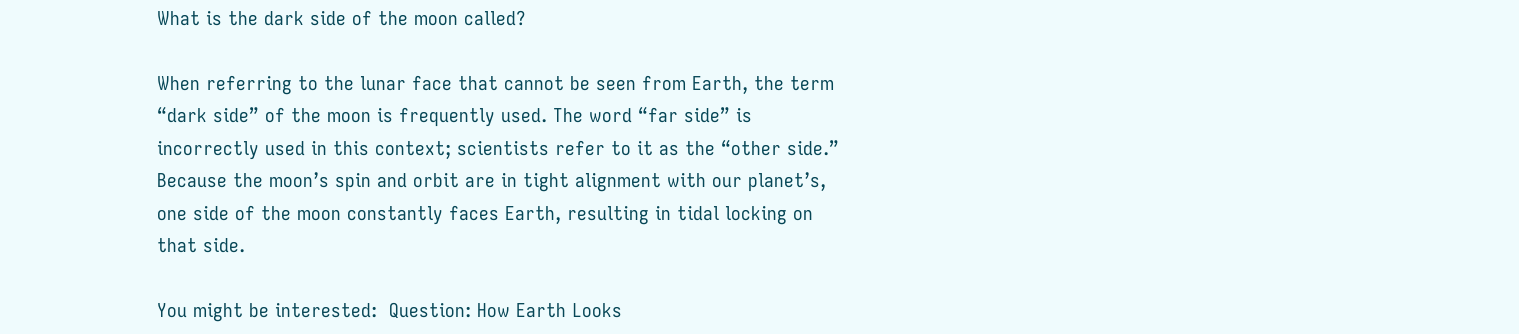What is the dark side of the moon called?

When referring to the lunar face that cannot be seen from Earth, the term “dark side” of the moon is frequently used. The word “far side” is incorrectly used in this context; scientists refer to it as the “other side.” Because the moon’s spin and orbit are in tight alignment with our planet’s, one side of the moon constantly faces Earth, resulting in tidal locking on that side.

You might be interested:  Question: How Earth Looks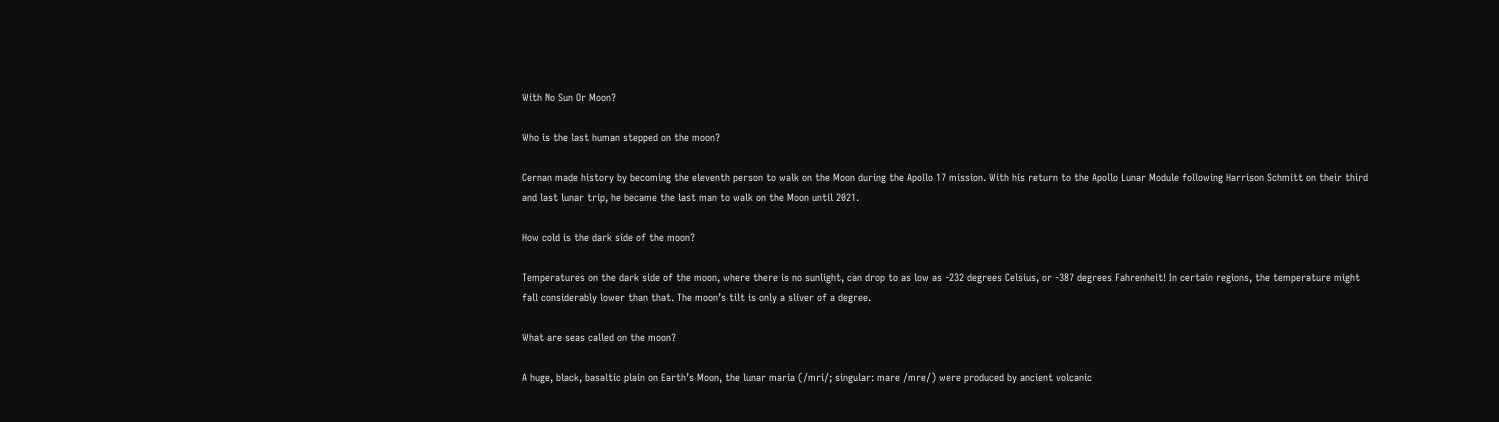With No Sun Or Moon?

Who is the last human stepped on the moon?

Cernan made history by becoming the eleventh person to walk on the Moon during the Apollo 17 mission. With his return to the Apollo Lunar Module following Harrison Schmitt on their third and last lunar trip, he became the last man to walk on the Moon until 2021.

How cold is the dark side of the moon?

Temperatures on the dark side of the moon, where there is no sunlight, can drop to as low as -232 degrees Celsius, or -387 degrees Fahrenheit! In certain regions, the temperature might fall considerably lower than that. The moon’s tilt is only a sliver of a degree.

What are seas called on the moon?

A huge, black, basaltic plain on Earth’s Moon, the lunar maria (/mri/; singular: mare /mre/) were produced by ancient volcanic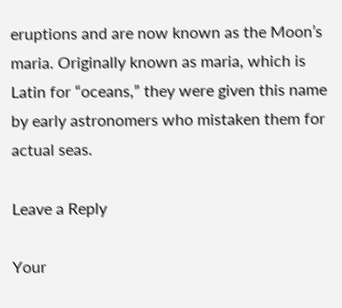eruptions and are now known as the Moon’s maria. Originally known as maria, which is Latin for “oceans,” they were given this name by early astronomers who mistaken them for actual seas.

Leave a Reply

Your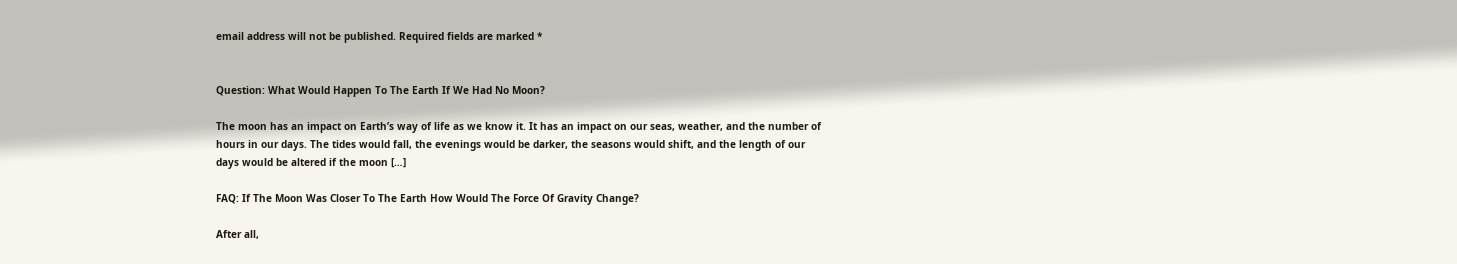email address will not be published. Required fields are marked *


Question: What Would Happen To The Earth If We Had No Moon?

The moon has an impact on Earth’s way of life as we know it. It has an impact on our seas, weather, and the number of hours in our days. The tides would fall, the evenings would be darker, the seasons would shift, and the length of our days would be altered if the moon […]

FAQ: If The Moon Was Closer To The Earth How Would The Force Of Gravity Change?

After all,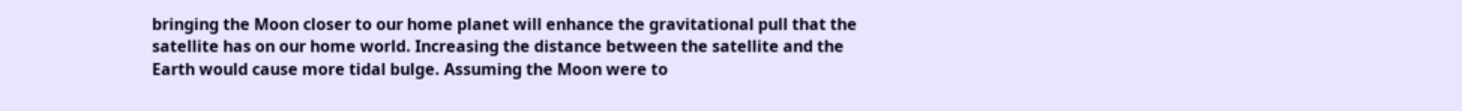bringing the Moon closer to our home planet will enhance the gravitational pull that the satellite has on our home world. Increasing the distance between the satellite and the Earth would cause more tidal bulge. Assuming the Moon were to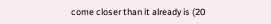come closer than it already is (20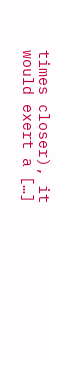times closer), it would exert a […]